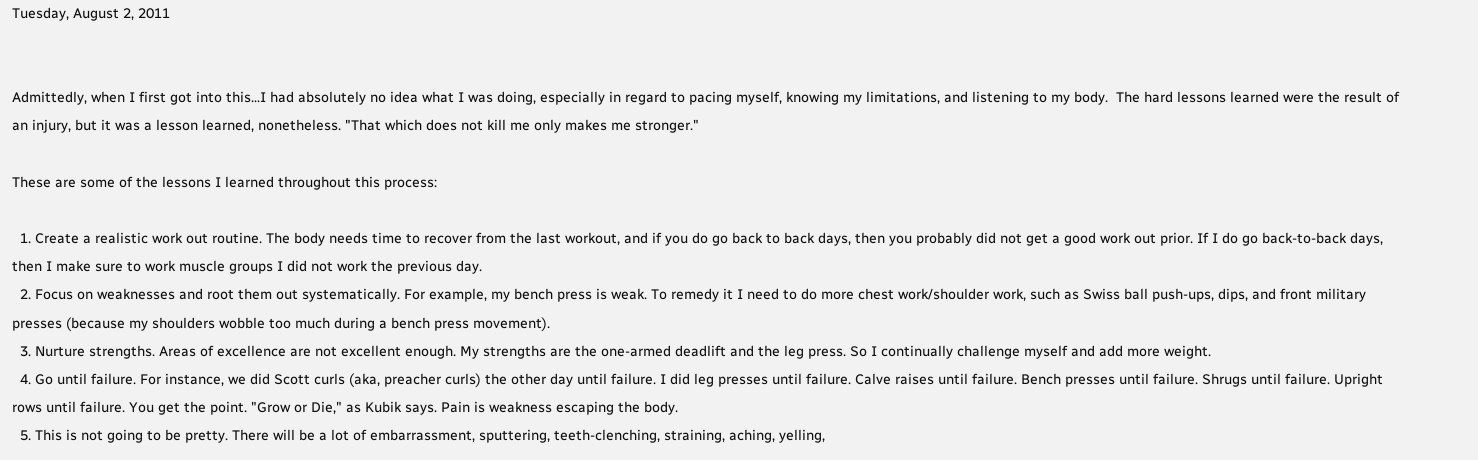Tuesday, August 2, 2011


Admittedly, when I first got into this...I had absolutely no idea what I was doing, especially in regard to pacing myself, knowing my limitations, and listening to my body.  The hard lessons learned were the result of an injury, but it was a lesson learned, nonetheless. "That which does not kill me only makes me stronger."

These are some of the lessons I learned throughout this process:

  1. Create a realistic work out routine. The body needs time to recover from the last workout, and if you do go back to back days, then you probably did not get a good work out prior. If I do go back-to-back days, then I make sure to work muscle groups I did not work the previous day.
  2. Focus on weaknesses and root them out systematically. For example, my bench press is weak. To remedy it I need to do more chest work/shoulder work, such as Swiss ball push-ups, dips, and front military presses (because my shoulders wobble too much during a bench press movement).
  3. Nurture strengths. Areas of excellence are not excellent enough. My strengths are the one-armed deadlift and the leg press. So I continually challenge myself and add more weight.
  4. Go until failure. For instance, we did Scott curls (aka, preacher curls) the other day until failure. I did leg presses until failure. Calve raises until failure. Bench presses until failure. Shrugs until failure. Upright rows until failure. You get the point. "Grow or Die," as Kubik says. Pain is weakness escaping the body.
  5. This is not going to be pretty. There will be a lot of embarrassment, sputtering, teeth-clenching, straining, aching, yelling,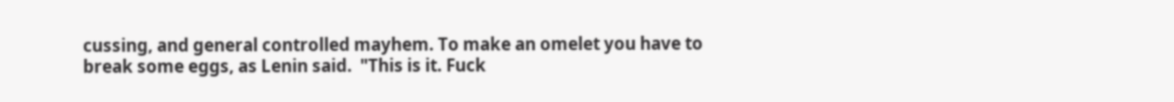cussing, and general controlled mayhem. To make an omelet you have to break some eggs, as Lenin said.  "This is it. Fuck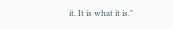it. It is what it is."